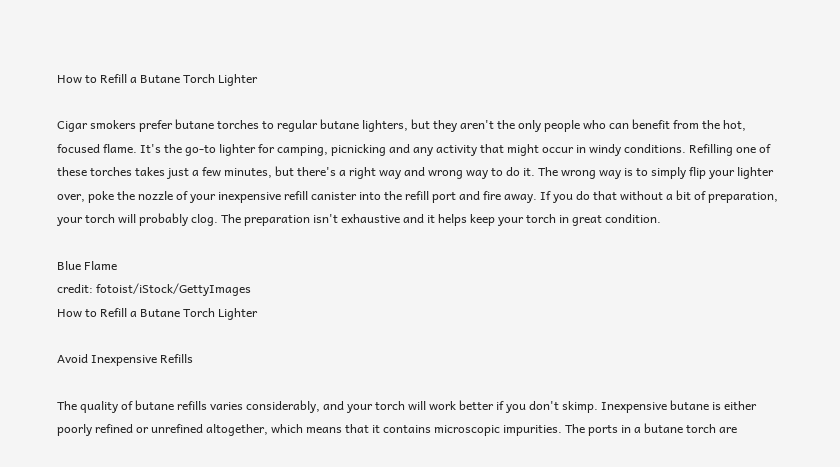How to Refill a Butane Torch Lighter

Cigar smokers prefer butane torches to regular butane lighters, but they aren't the only people who can benefit from the hot, focused flame. It's the go-to lighter for camping, picnicking and any activity that might occur in windy conditions. Refilling one of these torches takes just a few minutes, but there's a right way and wrong way to do it. The wrong way is to simply flip your lighter over, poke the nozzle of your inexpensive refill canister into the refill port and fire away. If you do that without a bit of preparation, your torch will probably clog. The preparation isn't exhaustive and it helps keep your torch in great condition.

Blue Flame
credit: fotoist/iStock/GettyImages
How to Refill a Butane Torch Lighter

Avoid Inexpensive Refills

The quality of butane refills varies considerably, and your torch will work better if you don't skimp. Inexpensive butane is either poorly refined or unrefined altogether, which means that it contains microscopic impurities. The ports in a butane torch are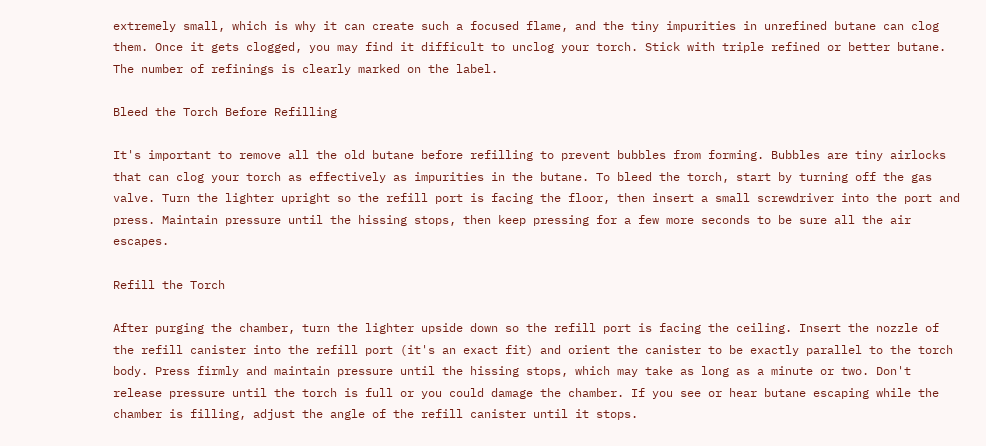extremely small, which is why it can create such a focused flame, and the tiny impurities in unrefined butane can clog them. Once it gets clogged, you may find it difficult to unclog your torch. Stick with triple refined or better butane. The number of refinings is clearly marked on the label.

Bleed the Torch Before Refilling

It's important to remove all the old butane before refilling to prevent bubbles from forming. Bubbles are tiny airlocks that can clog your torch as effectively as impurities in the butane. To bleed the torch, start by turning off the gas valve. Turn the lighter upright so the refill port is facing the floor, then insert a small screwdriver into the port and press. Maintain pressure until the hissing stops, then keep pressing for a few more seconds to be sure all the air escapes.

Refill the Torch

After purging the chamber, turn the lighter upside down so the refill port is facing the ceiling. Insert the nozzle of the refill canister into the refill port (it's an exact fit) and orient the canister to be exactly parallel to the torch body. Press firmly and maintain pressure until the hissing stops, which may take as long as a minute or two. Don't release pressure until the torch is full or you could damage the chamber. If you see or hear butane escaping while the chamber is filling, adjust the angle of the refill canister until it stops.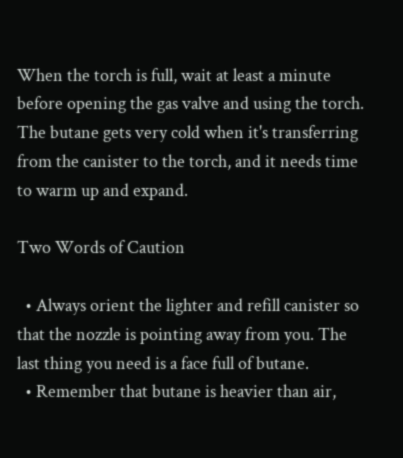When the torch is full, wait at least a minute before opening the gas valve and using the torch. The butane gets very cold when it's transferring from the canister to the torch, and it needs time to warm up and expand.

Two Words of Caution

  • Always orient the lighter and refill canister so that the nozzle is pointing away from you. The last thing you need is a face full of butane.
  • Remember that butane is heavier than air,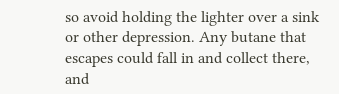so avoid holding the lighter over a sink or other depression. Any butane that escapes could fall in and collect there, and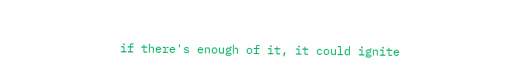if there's enough of it, it could ignite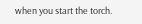when you start the torch.